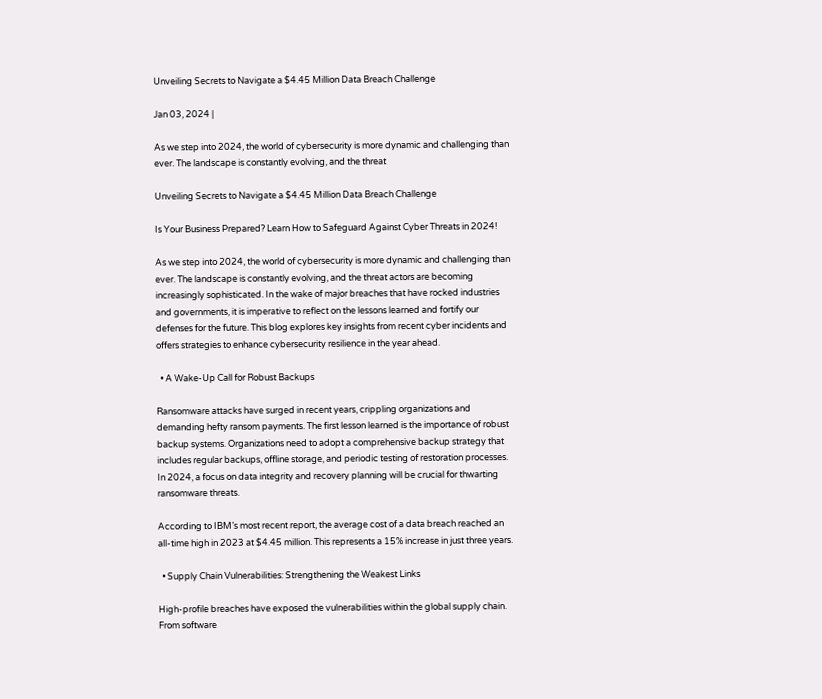Unveiling Secrets to Navigate a $4.45 Million Data Breach Challenge

Jan 03, 2024 |

As we step into 2024, the world of cybersecurity is more dynamic and challenging than ever. The landscape is constantly evolving, and the threat

Unveiling Secrets to Navigate a $4.45 Million Data Breach Challenge

Is Your Business Prepared? Learn How to Safeguard Against Cyber Threats in 2024!

As we step into 2024, the world of cybersecurity is more dynamic and challenging than ever. The landscape is constantly evolving, and the threat actors are becoming increasingly sophisticated. In the wake of major breaches that have rocked industries and governments, it is imperative to reflect on the lessons learned and fortify our defenses for the future. This blog explores key insights from recent cyber incidents and offers strategies to enhance cybersecurity resilience in the year ahead.

  • A Wake-Up Call for Robust Backups

Ransomware attacks have surged in recent years, crippling organizations and demanding hefty ransom payments. The first lesson learned is the importance of robust backup systems. Organizations need to adopt a comprehensive backup strategy that includes regular backups, offline storage, and periodic testing of restoration processes. In 2024, a focus on data integrity and recovery planning will be crucial for thwarting ransomware threats.

According to IBM’s most recent report, the average cost of a data breach reached an all-time high in 2023 at $4.45 million. This represents a 15% increase in just three years.

  • Supply Chain Vulnerabilities: Strengthening the Weakest Links

High-profile breaches have exposed the vulnerabilities within the global supply chain. From software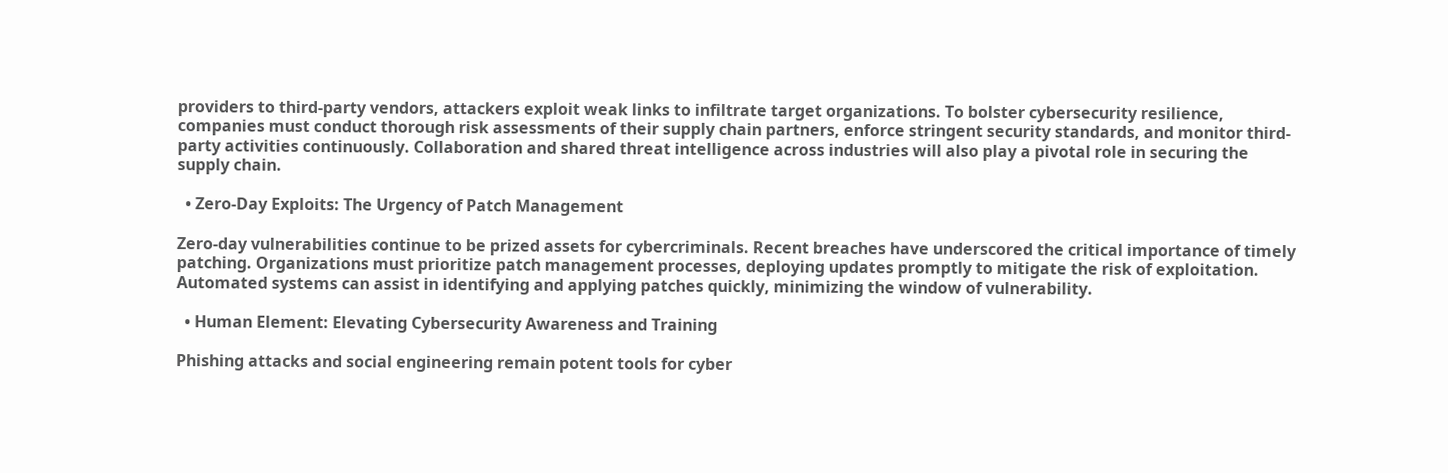providers to third-party vendors, attackers exploit weak links to infiltrate target organizations. To bolster cybersecurity resilience, companies must conduct thorough risk assessments of their supply chain partners, enforce stringent security standards, and monitor third-party activities continuously. Collaboration and shared threat intelligence across industries will also play a pivotal role in securing the supply chain.

  • Zero-Day Exploits: The Urgency of Patch Management

Zero-day vulnerabilities continue to be prized assets for cybercriminals. Recent breaches have underscored the critical importance of timely patching. Organizations must prioritize patch management processes, deploying updates promptly to mitigate the risk of exploitation. Automated systems can assist in identifying and applying patches quickly, minimizing the window of vulnerability.

  • Human Element: Elevating Cybersecurity Awareness and Training

Phishing attacks and social engineering remain potent tools for cyber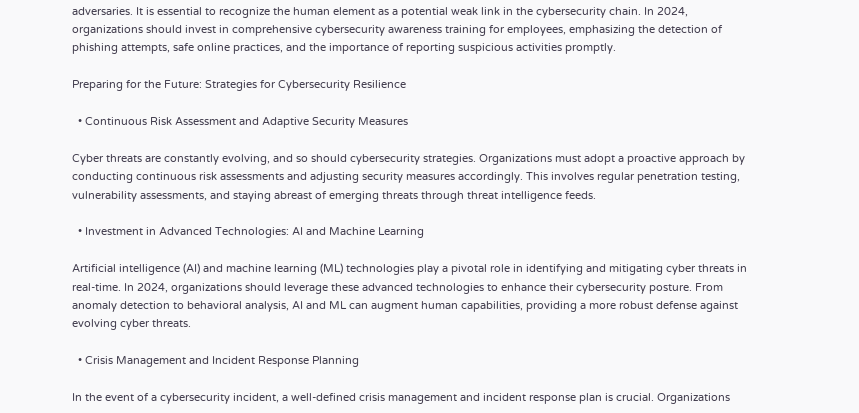adversaries. It is essential to recognize the human element as a potential weak link in the cybersecurity chain. In 2024, organizations should invest in comprehensive cybersecurity awareness training for employees, emphasizing the detection of phishing attempts, safe online practices, and the importance of reporting suspicious activities promptly.

Preparing for the Future: Strategies for Cybersecurity Resilience

  • Continuous Risk Assessment and Adaptive Security Measures

Cyber threats are constantly evolving, and so should cybersecurity strategies. Organizations must adopt a proactive approach by conducting continuous risk assessments and adjusting security measures accordingly. This involves regular penetration testing, vulnerability assessments, and staying abreast of emerging threats through threat intelligence feeds.

  • Investment in Advanced Technologies: AI and Machine Learning

Artificial intelligence (AI) and machine learning (ML) technologies play a pivotal role in identifying and mitigating cyber threats in real-time. In 2024, organizations should leverage these advanced technologies to enhance their cybersecurity posture. From anomaly detection to behavioral analysis, AI and ML can augment human capabilities, providing a more robust defense against evolving cyber threats.

  • Crisis Management and Incident Response Planning

In the event of a cybersecurity incident, a well-defined crisis management and incident response plan is crucial. Organizations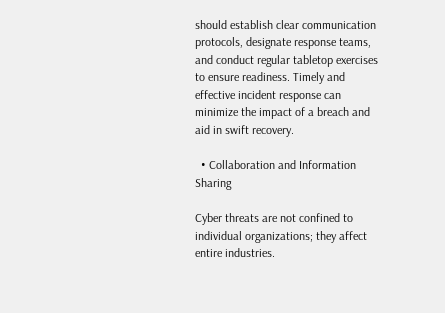should establish clear communication protocols, designate response teams, and conduct regular tabletop exercises to ensure readiness. Timely and effective incident response can minimize the impact of a breach and aid in swift recovery.

  • Collaboration and Information Sharing

Cyber threats are not confined to individual organizations; they affect entire industries.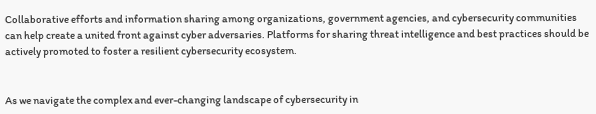Collaborative efforts and information sharing among organizations, government agencies, and cybersecurity communities can help create a united front against cyber adversaries. Platforms for sharing threat intelligence and best practices should be actively promoted to foster a resilient cybersecurity ecosystem.


As we navigate the complex and ever-changing landscape of cybersecurity in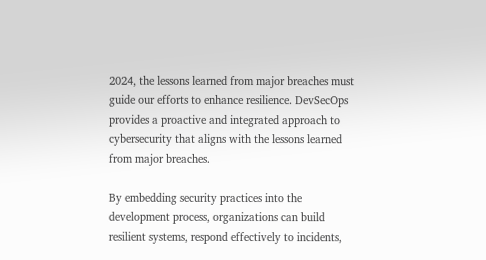2024, the lessons learned from major breaches must guide our efforts to enhance resilience. DevSecOps provides a proactive and integrated approach to cybersecurity that aligns with the lessons learned from major breaches.

By embedding security practices into the development process, organizations can build resilient systems, respond effectively to incidents,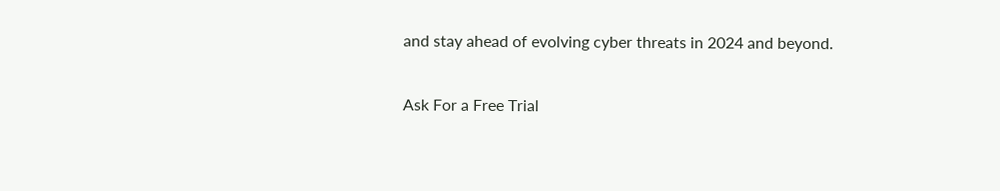and stay ahead of evolving cyber threats in 2024 and beyond.

Ask For a Free Trial